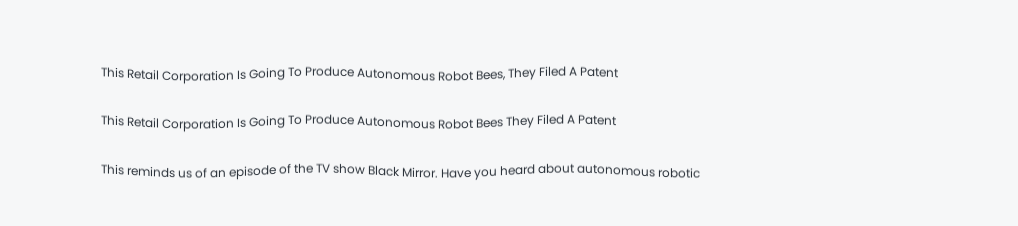This Retail Corporation Is Going To Produce Autonomous Robot Bees, They Filed A Patent

This Retail Corporation Is Going To Produce Autonomous Robot Bees They Filed A Patent

This reminds us of an episode of the TV show Black Mirror. Have you heard about autonomous robotic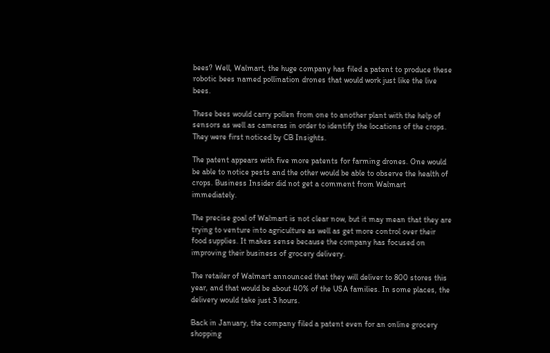bees? Well, Walmart, the huge company has filed a patent to produce these robotic bees named pollination drones that would work just like the live bees.

These bees would carry pollen from one to another plant with the help of sensors as well as cameras in order to identify the locations of the crops. They were first noticed by CB Insights.

The patent appears with five more patents for farming drones. One would be able to notice pests and the other would be able to observe the health of crops. Business Insider did not get a comment from Walmart immediately.

The precise goal of Walmart is not clear now, but it may mean that they are trying to venture into agriculture as well as get more control over their food supplies. It makes sense because the company has focused on improving their business of grocery delivery.

The retailer of Walmart announced that they will deliver to 800 stores this year, and that would be about 40% of the USA families. In some places, the delivery would take just 3 hours.

Back in January, the company filed a patent even for an online grocery shopping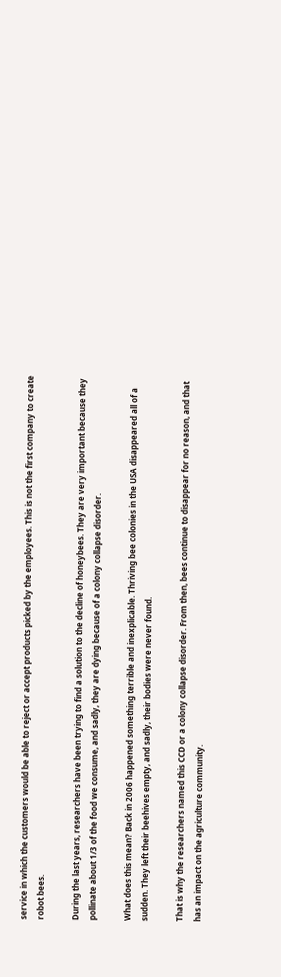service in which the customers would be able to reject or accept products picked by the employees. This is not the first company to create robot bees.

During the last years, researchers have been trying to find a solution to the decline of honeybees. They are very important because they pollinate about 1/3 of the food we consume, and sadly, they are dying because of a colony collapse disorder.

What does this mean? Back in 2006 happened something terrible and inexplicable. Thriving bee colonies in the USA disappeared all of a sudden. They left their beehives empty, and sadly, their bodies were never found.

That is why the researchers named this CCD or a colony collapse disorder. From then, bees continue to disappear for no reason, and that has an impact on the agriculture community.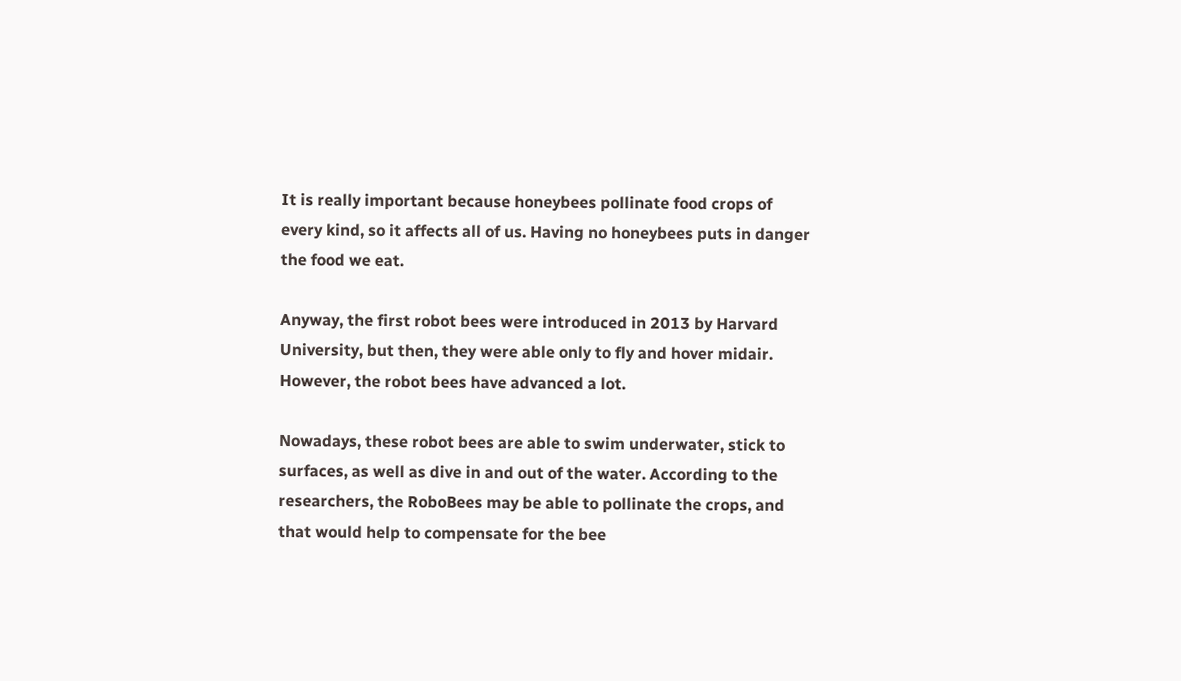It is really important because honeybees pollinate food crops of every kind, so it affects all of us. Having no honeybees puts in danger the food we eat.

Anyway, the first robot bees were introduced in 2013 by Harvard University, but then, they were able only to fly and hover midair. However, the robot bees have advanced a lot.

Nowadays, these robot bees are able to swim underwater, stick to surfaces, as well as dive in and out of the water. According to the researchers, the RoboBees may be able to pollinate the crops, and that would help to compensate for the bee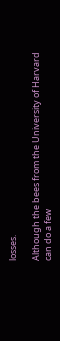losses.

Although the bees from the University of Harvard can do a few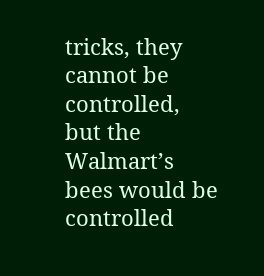tricks, they cannot be controlled, but the Walmart’s bees would be controlled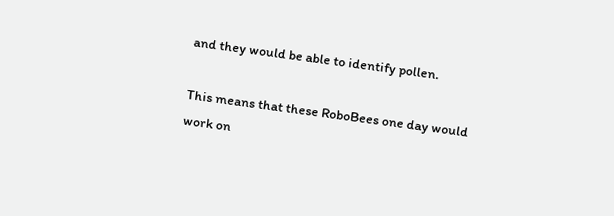and they would be able to identify pollen.

This means that these RoboBees one day would work on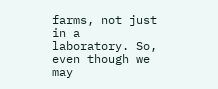farms, not just in a laboratory. So, even though we may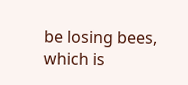be losing bees, which is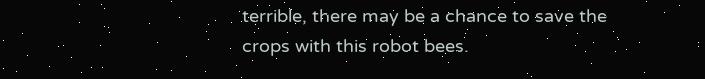terrible, there may be a chance to save the crops with this robot bees.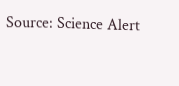Source: Science Alert